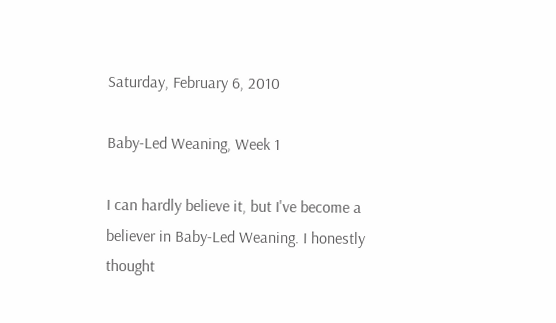Saturday, February 6, 2010

Baby-Led Weaning, Week 1

I can hardly believe it, but I've become a believer in Baby-Led Weaning. I honestly thought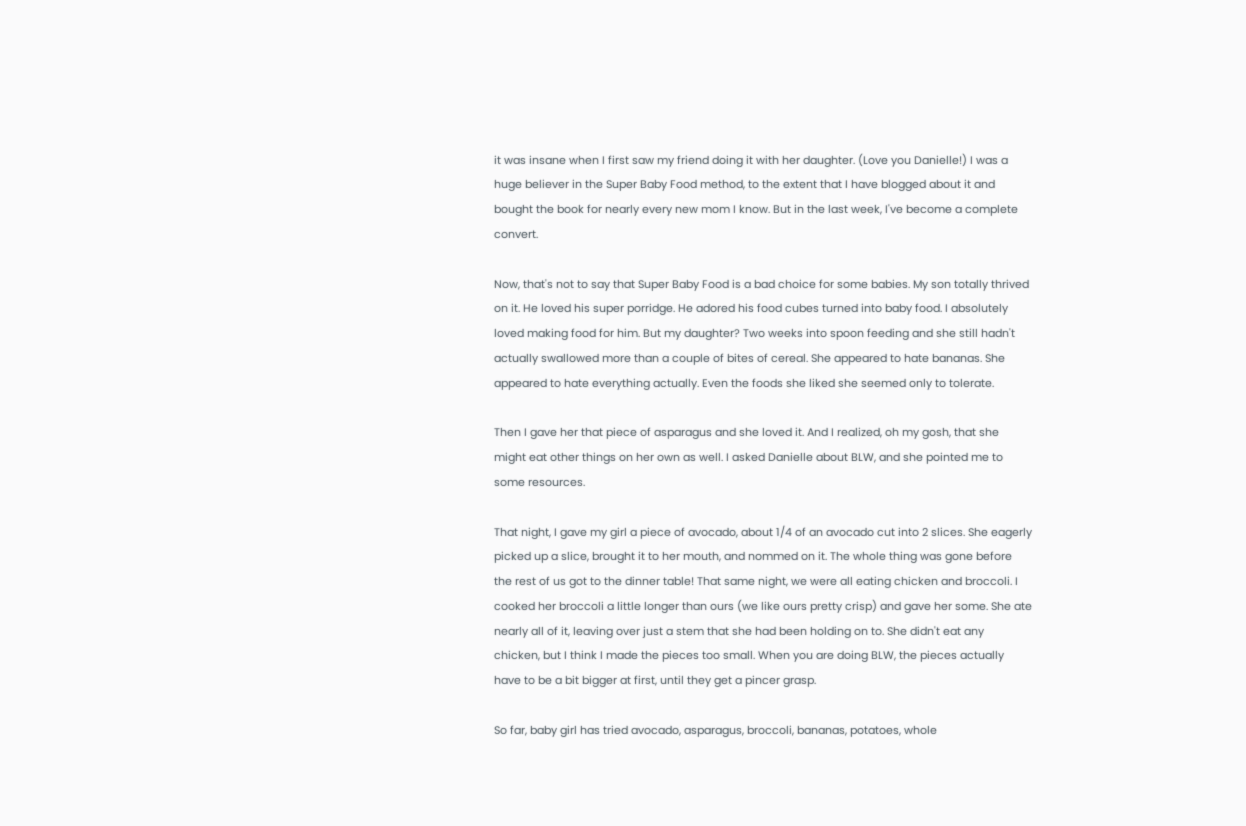it was insane when I first saw my friend doing it with her daughter. (Love you Danielle!) I was a huge believer in the Super Baby Food method, to the extent that I have blogged about it and bought the book for nearly every new mom I know. But in the last week, I've become a complete convert.

Now, that's not to say that Super Baby Food is a bad choice for some babies. My son totally thrived on it. He loved his super porridge. He adored his food cubes turned into baby food. I absolutely loved making food for him. But my daughter? Two weeks into spoon feeding and she still hadn't actually swallowed more than a couple of bites of cereal. She appeared to hate bananas. She appeared to hate everything actually. Even the foods she liked she seemed only to tolerate.

Then I gave her that piece of asparagus and she loved it. And I realized, oh my gosh, that she might eat other things on her own as well. I asked Danielle about BLW, and she pointed me to some resources.

That night, I gave my girl a piece of avocado, about 1/4 of an avocado cut into 2 slices. She eagerly picked up a slice, brought it to her mouth, and nommed on it. The whole thing was gone before the rest of us got to the dinner table! That same night, we were all eating chicken and broccoli. I cooked her broccoli a little longer than ours (we like ours pretty crisp) and gave her some. She ate nearly all of it, leaving over just a stem that she had been holding on to. She didn't eat any chicken, but I think I made the pieces too small. When you are doing BLW, the pieces actually have to be a bit bigger at first, until they get a pincer grasp.

So far, baby girl has tried avocado, asparagus, broccoli, bananas, potatoes, whole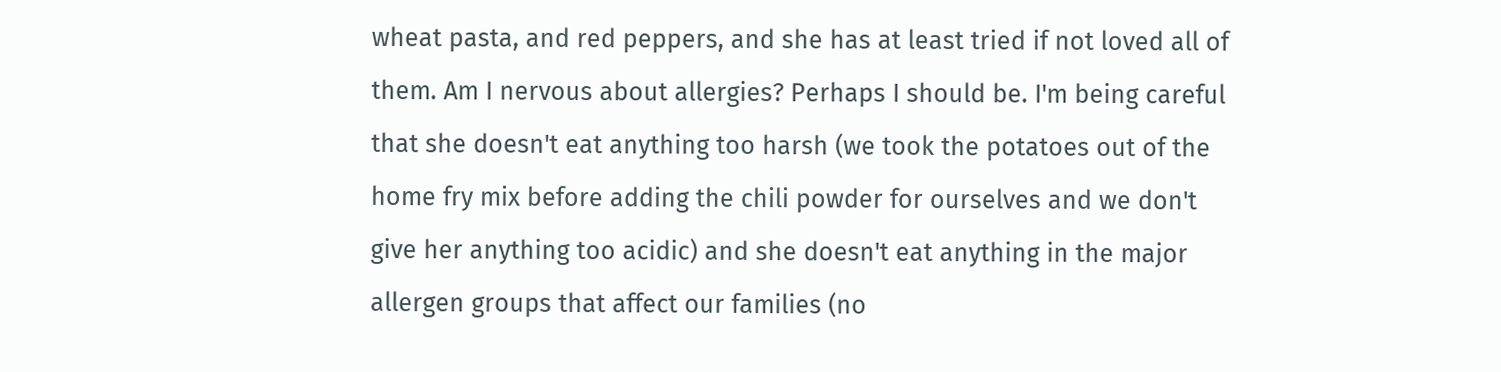wheat pasta, and red peppers, and she has at least tried if not loved all of them. Am I nervous about allergies? Perhaps I should be. I'm being careful that she doesn't eat anything too harsh (we took the potatoes out of the home fry mix before adding the chili powder for ourselves and we don't give her anything too acidic) and she doesn't eat anything in the major allergen groups that affect our families (no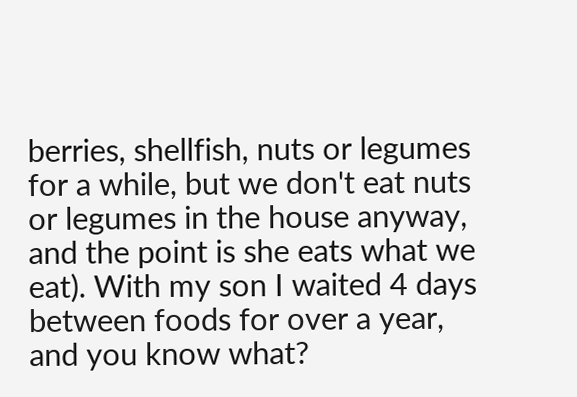berries, shellfish, nuts or legumes for a while, but we don't eat nuts or legumes in the house anyway, and the point is she eats what we eat). With my son I waited 4 days between foods for over a year, and you know what?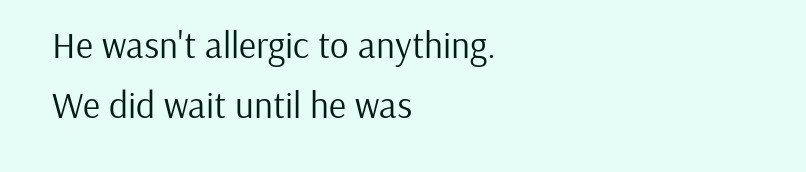He wasn't allergic to anything. We did wait until he was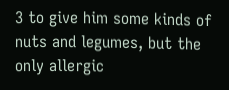3 to give him some kinds of nuts and legumes, but the only allergic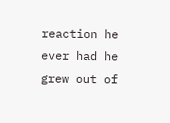reaction he ever had he grew out of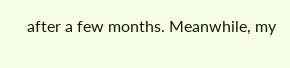after a few months. Meanwhile, my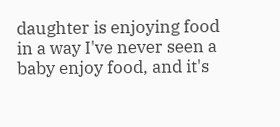daughter is enjoying food in a way I've never seen a baby enjoy food, and it's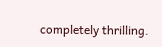completely thrilling.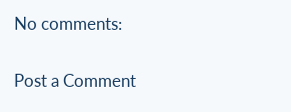No comments:

Post a Comment